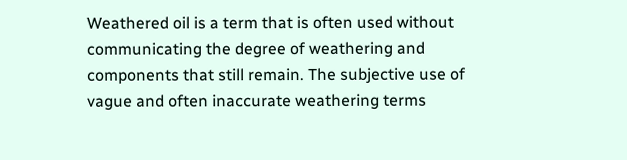Weathered oil is a term that is often used without communicating the degree of weathering and components that still remain. The subjective use of vague and often inaccurate weathering terms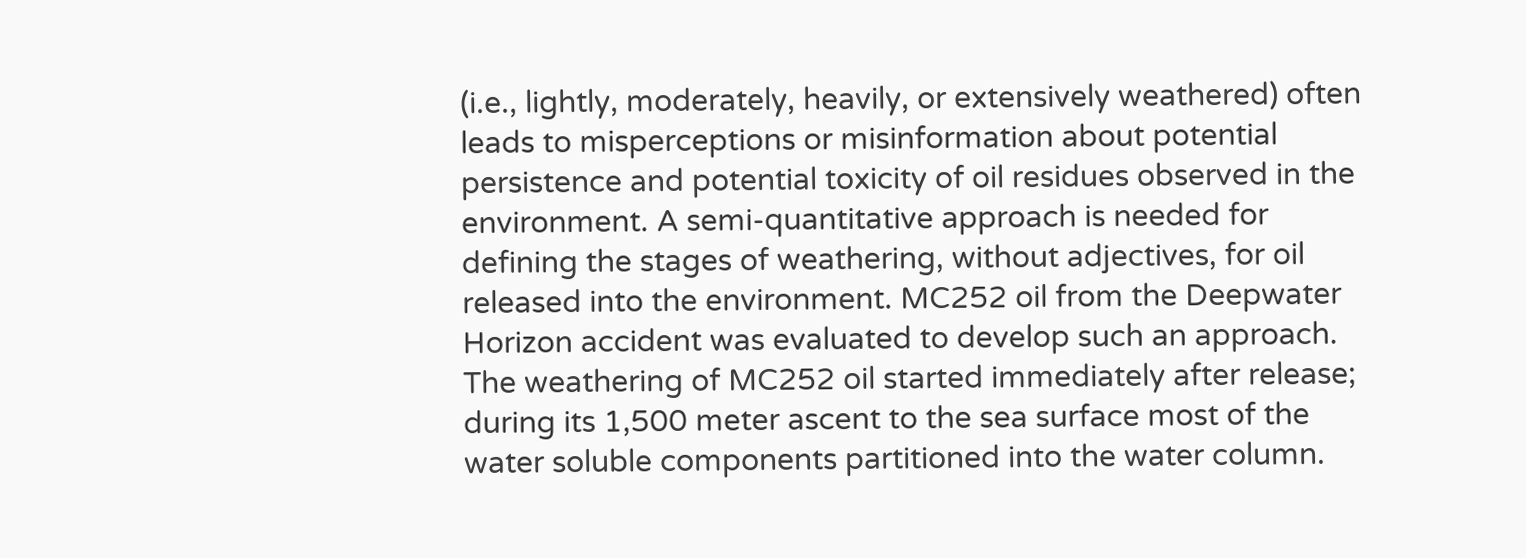(i.e., lightly, moderately, heavily, or extensively weathered) often leads to misperceptions or misinformation about potential persistence and potential toxicity of oil residues observed in the environment. A semi-quantitative approach is needed for defining the stages of weathering, without adjectives, for oil released into the environment. MC252 oil from the Deepwater Horizon accident was evaluated to develop such an approach. The weathering of MC252 oil started immediately after release; during its 1,500 meter ascent to the sea surface most of the water soluble components partitioned into the water column.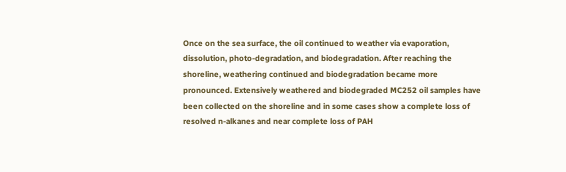Once on the sea surface, the oil continued to weather via evaporation, dissolution, photo-degradation, and biodegradation. After reaching the shoreline, weathering continued and biodegradation became more pronounced. Extensively weathered and biodegraded MC252 oil samples have been collected on the shoreline and in some cases show a complete loss of resolved n-alkanes and near complete loss of PAH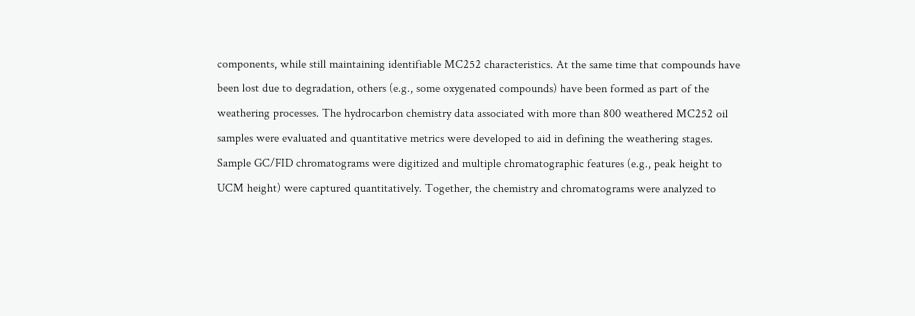components, while still maintaining identifiable MC252 characteristics. At the same time that compounds have been lost due to degradation, others (e.g., some oxygenated compounds) have been formed as part of the weathering processes. The hydrocarbon chemistry data associated with more than 800 weathered MC252 oil samples were evaluated and quantitative metrics were developed to aid in defining the weathering stages. Sample GC/FID chromatograms were digitized and multiple chromatographic features (e.g., peak height to UCM height) were captured quantitatively. Together, the chemistry and chromatograms were analyzed to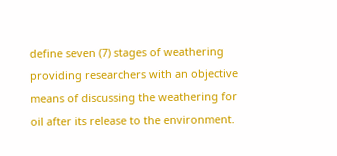define seven (7) stages of weathering providing researchers with an objective means of discussing the weathering for oil after its release to the environment.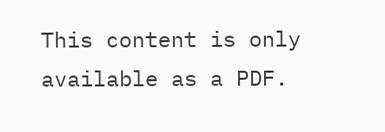This content is only available as a PDF.